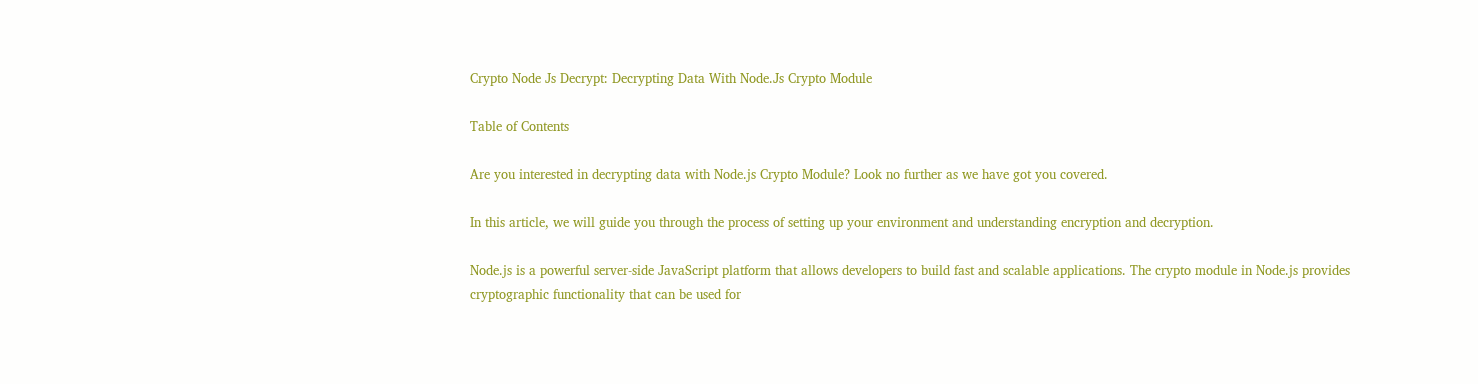Crypto Node Js Decrypt: Decrypting Data With Node.Js Crypto Module

Table of Contents

Are you interested in decrypting data with Node.js Crypto Module? Look no further as we have got you covered.

In this article, we will guide you through the process of setting up your environment and understanding encryption and decryption.

Node.js is a powerful server-side JavaScript platform that allows developers to build fast and scalable applications. The crypto module in Node.js provides cryptographic functionality that can be used for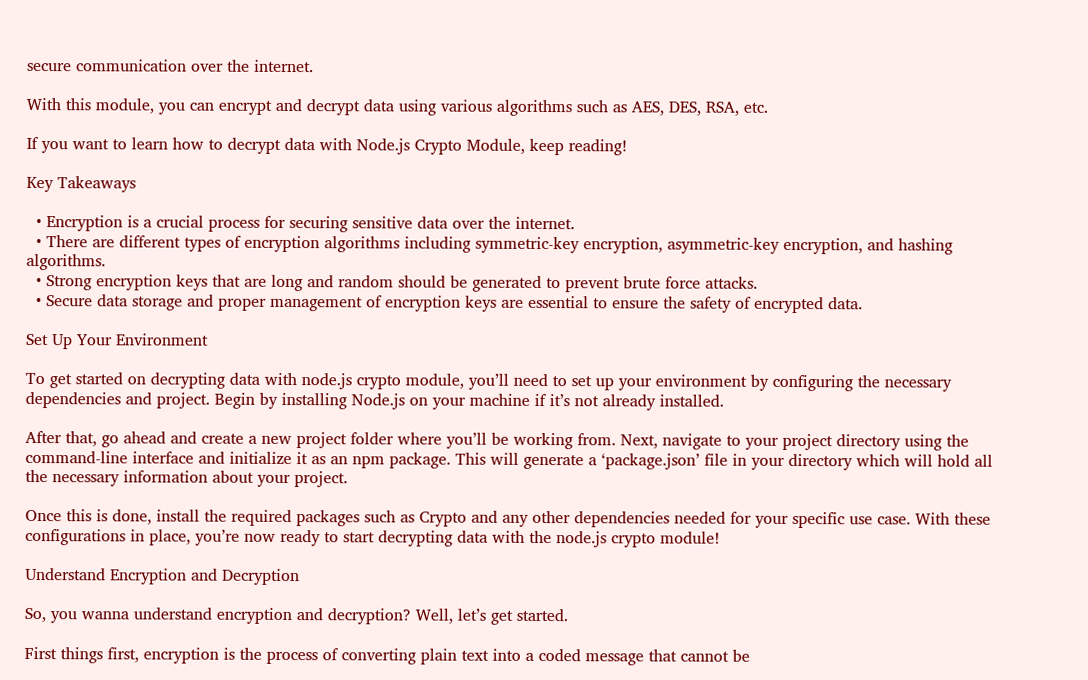secure communication over the internet.

With this module, you can encrypt and decrypt data using various algorithms such as AES, DES, RSA, etc.

If you want to learn how to decrypt data with Node.js Crypto Module, keep reading!

Key Takeaways

  • Encryption is a crucial process for securing sensitive data over the internet.
  • There are different types of encryption algorithms including symmetric-key encryption, asymmetric-key encryption, and hashing algorithms.
  • Strong encryption keys that are long and random should be generated to prevent brute force attacks.
  • Secure data storage and proper management of encryption keys are essential to ensure the safety of encrypted data.

Set Up Your Environment

To get started on decrypting data with node.js crypto module, you’ll need to set up your environment by configuring the necessary dependencies and project. Begin by installing Node.js on your machine if it’s not already installed.

After that, go ahead and create a new project folder where you’ll be working from. Next, navigate to your project directory using the command-line interface and initialize it as an npm package. This will generate a ‘package.json’ file in your directory which will hold all the necessary information about your project.

Once this is done, install the required packages such as Crypto and any other dependencies needed for your specific use case. With these configurations in place, you’re now ready to start decrypting data with the node.js crypto module!

Understand Encryption and Decryption

So, you wanna understand encryption and decryption? Well, let’s get started.

First things first, encryption is the process of converting plain text into a coded message that cannot be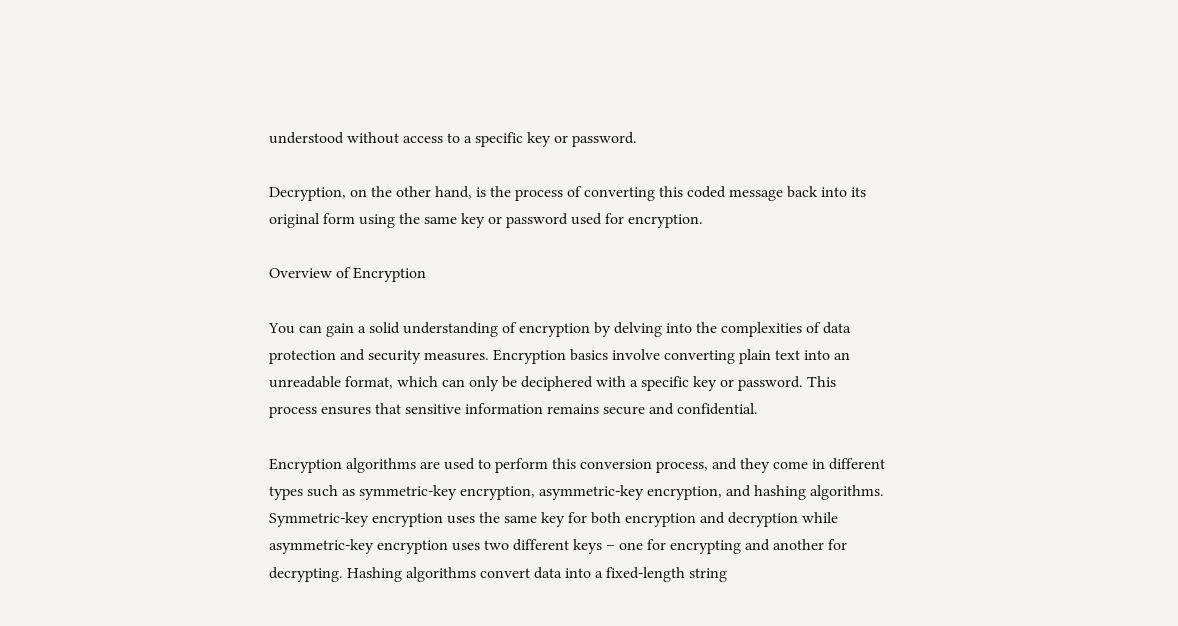understood without access to a specific key or password.

Decryption, on the other hand, is the process of converting this coded message back into its original form using the same key or password used for encryption.

Overview of Encryption

You can gain a solid understanding of encryption by delving into the complexities of data protection and security measures. Encryption basics involve converting plain text into an unreadable format, which can only be deciphered with a specific key or password. This process ensures that sensitive information remains secure and confidential.

Encryption algorithms are used to perform this conversion process, and they come in different types such as symmetric-key encryption, asymmetric-key encryption, and hashing algorithms. Symmetric-key encryption uses the same key for both encryption and decryption while asymmetric-key encryption uses two different keys – one for encrypting and another for decrypting. Hashing algorithms convert data into a fixed-length string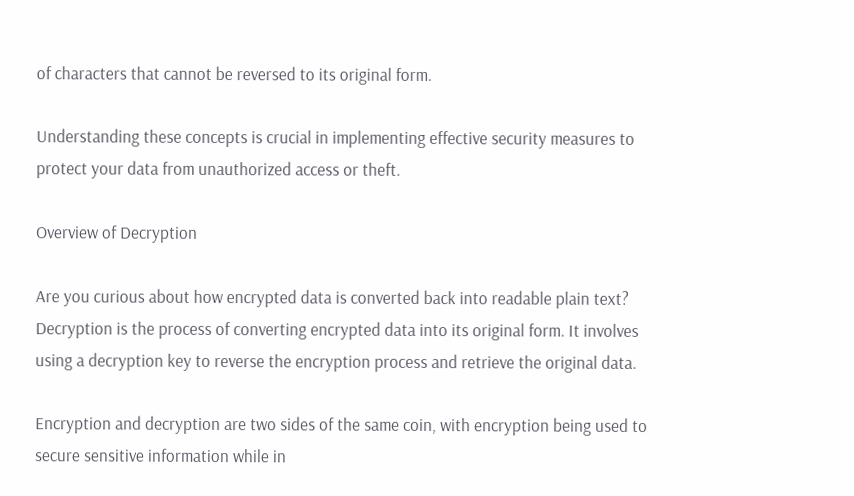of characters that cannot be reversed to its original form.

Understanding these concepts is crucial in implementing effective security measures to protect your data from unauthorized access or theft.

Overview of Decryption

Are you curious about how encrypted data is converted back into readable plain text? Decryption is the process of converting encrypted data into its original form. It involves using a decryption key to reverse the encryption process and retrieve the original data.

Encryption and decryption are two sides of the same coin, with encryption being used to secure sensitive information while in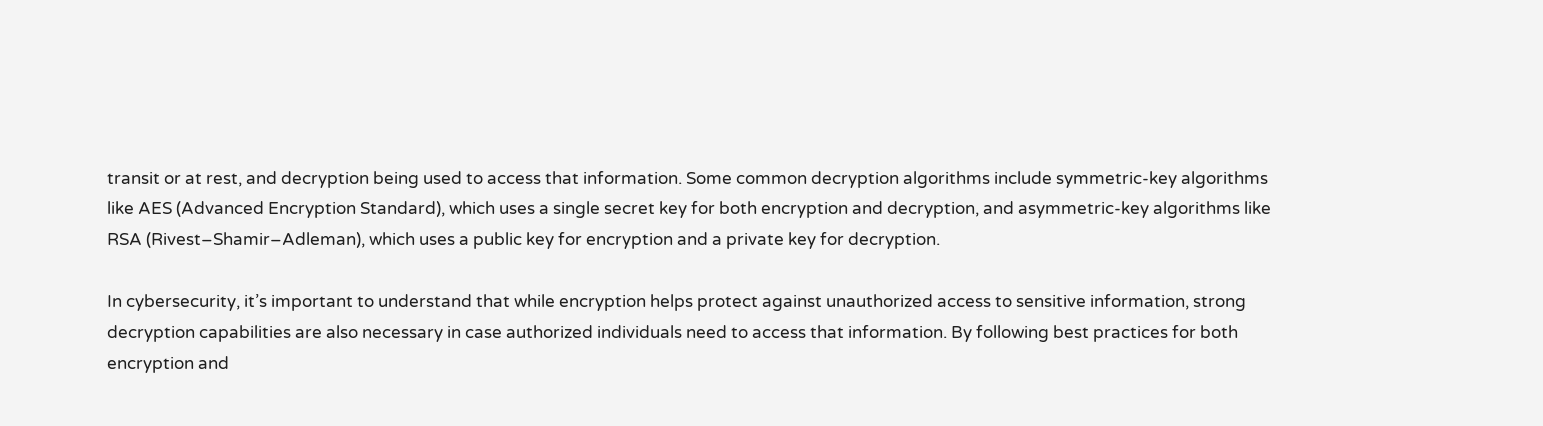transit or at rest, and decryption being used to access that information. Some common decryption algorithms include symmetric-key algorithms like AES (Advanced Encryption Standard), which uses a single secret key for both encryption and decryption, and asymmetric-key algorithms like RSA (Rivest–Shamir–Adleman), which uses a public key for encryption and a private key for decryption.

In cybersecurity, it’s important to understand that while encryption helps protect against unauthorized access to sensitive information, strong decryption capabilities are also necessary in case authorized individuals need to access that information. By following best practices for both encryption and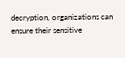decryption, organizations can ensure their sensitive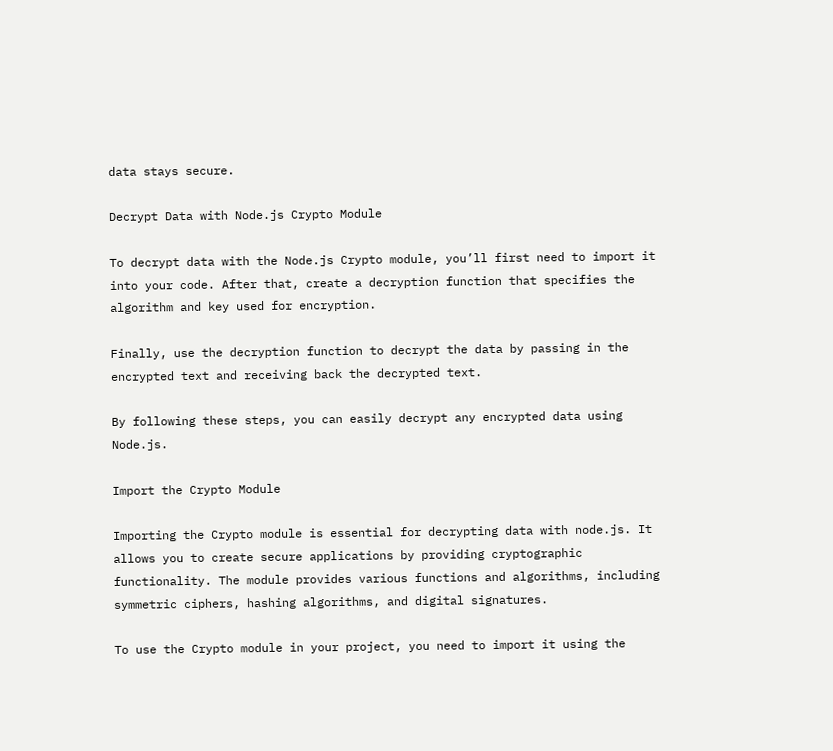data stays secure.

Decrypt Data with Node.js Crypto Module

To decrypt data with the Node.js Crypto module, you’ll first need to import it into your code. After that, create a decryption function that specifies the algorithm and key used for encryption.

Finally, use the decryption function to decrypt the data by passing in the encrypted text and receiving back the decrypted text.

By following these steps, you can easily decrypt any encrypted data using Node.js.

Import the Crypto Module

Importing the Crypto module is essential for decrypting data with node.js. It allows you to create secure applications by providing cryptographic functionality. The module provides various functions and algorithms, including symmetric ciphers, hashing algorithms, and digital signatures.

To use the Crypto module in your project, you need to import it using the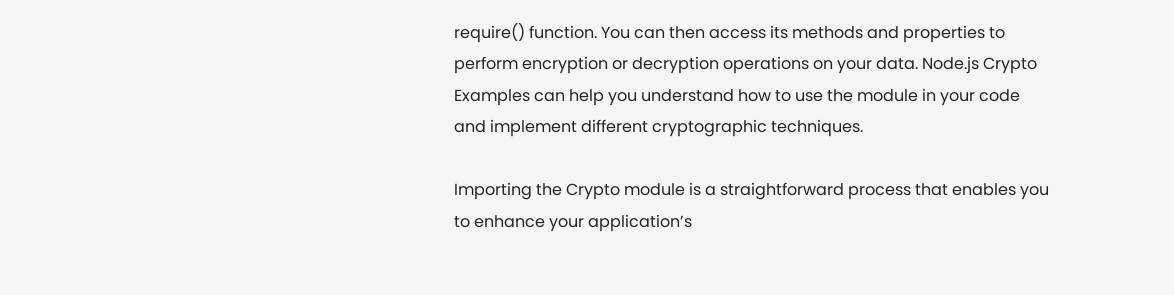require() function. You can then access its methods and properties to perform encryption or decryption operations on your data. Node.js Crypto Examples can help you understand how to use the module in your code and implement different cryptographic techniques.

Importing the Crypto module is a straightforward process that enables you to enhance your application’s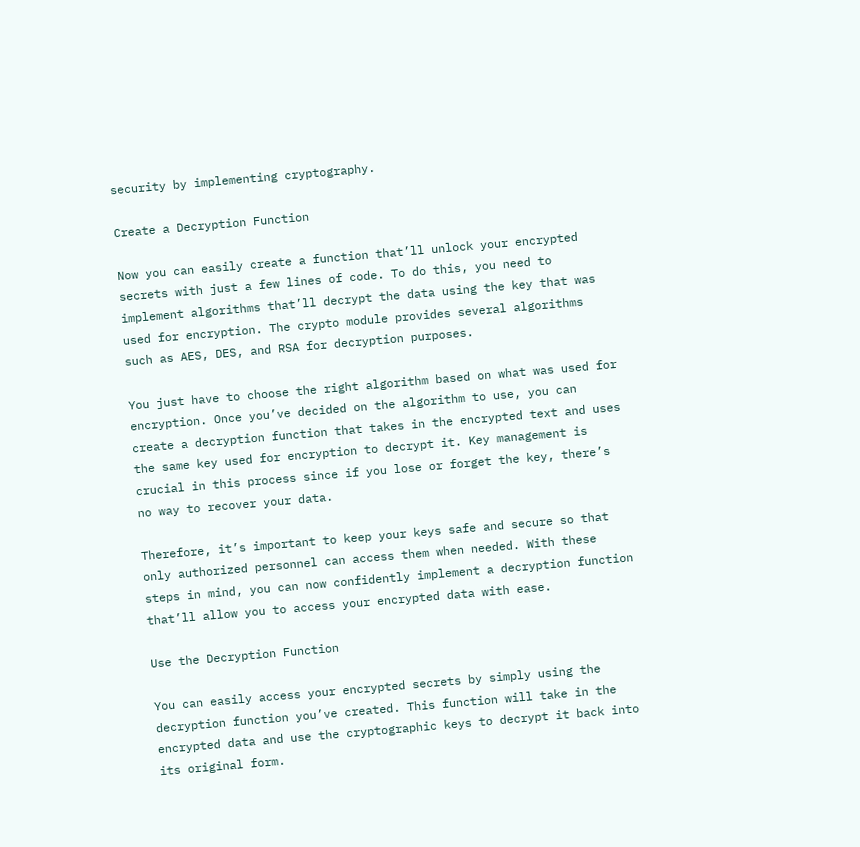security by implementing cryptography.

Create a Decryption Function

Now you can easily create a function that’ll unlock your encrypted secrets with just a few lines of code. To do this, you need to implement algorithms that’ll decrypt the data using the key that was used for encryption. The crypto module provides several algorithms such as AES, DES, and RSA for decryption purposes.

You just have to choose the right algorithm based on what was used for encryption. Once you’ve decided on the algorithm to use, you can create a decryption function that takes in the encrypted text and uses the same key used for encryption to decrypt it. Key management is crucial in this process since if you lose or forget the key, there’s no way to recover your data.

Therefore, it’s important to keep your keys safe and secure so that only authorized personnel can access them when needed. With these steps in mind, you can now confidently implement a decryption function that’ll allow you to access your encrypted data with ease.

Use the Decryption Function

You can easily access your encrypted secrets by simply using the decryption function you’ve created. This function will take in the encrypted data and use the cryptographic keys to decrypt it back into its original form.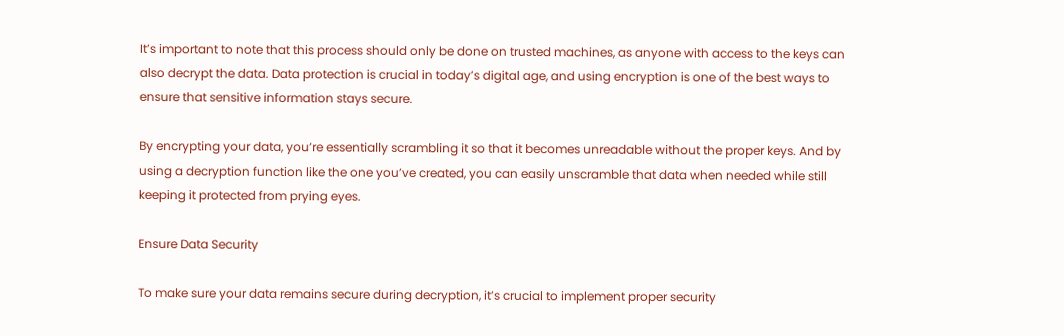It’s important to note that this process should only be done on trusted machines, as anyone with access to the keys can also decrypt the data. Data protection is crucial in today’s digital age, and using encryption is one of the best ways to ensure that sensitive information stays secure.

By encrypting your data, you’re essentially scrambling it so that it becomes unreadable without the proper keys. And by using a decryption function like the one you’ve created, you can easily unscramble that data when needed while still keeping it protected from prying eyes.

Ensure Data Security

To make sure your data remains secure during decryption, it’s crucial to implement proper security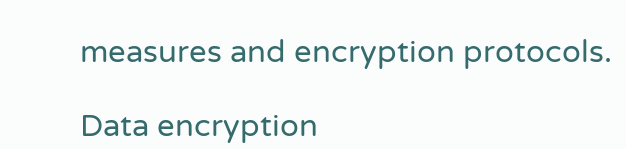measures and encryption protocols.

Data encryption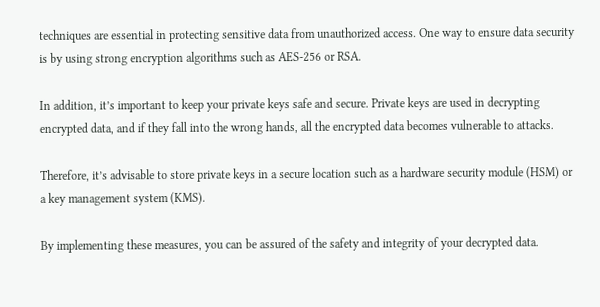techniques are essential in protecting sensitive data from unauthorized access. One way to ensure data security is by using strong encryption algorithms such as AES-256 or RSA.

In addition, it’s important to keep your private keys safe and secure. Private keys are used in decrypting encrypted data, and if they fall into the wrong hands, all the encrypted data becomes vulnerable to attacks.

Therefore, it’s advisable to store private keys in a secure location such as a hardware security module (HSM) or a key management system (KMS).

By implementing these measures, you can be assured of the safety and integrity of your decrypted data.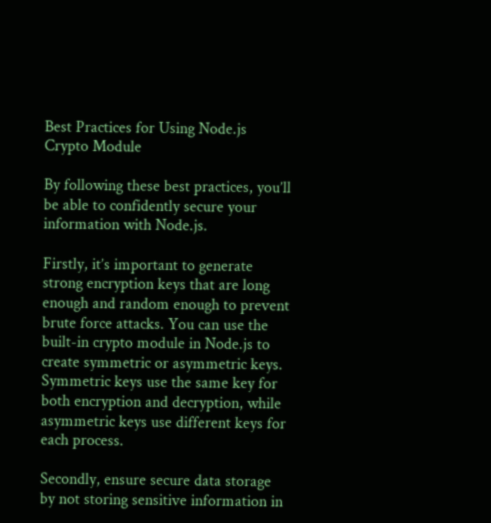Best Practices for Using Node.js Crypto Module

By following these best practices, you’ll be able to confidently secure your information with Node.js.

Firstly, it’s important to generate strong encryption keys that are long enough and random enough to prevent brute force attacks. You can use the built-in crypto module in Node.js to create symmetric or asymmetric keys. Symmetric keys use the same key for both encryption and decryption, while asymmetric keys use different keys for each process.

Secondly, ensure secure data storage by not storing sensitive information in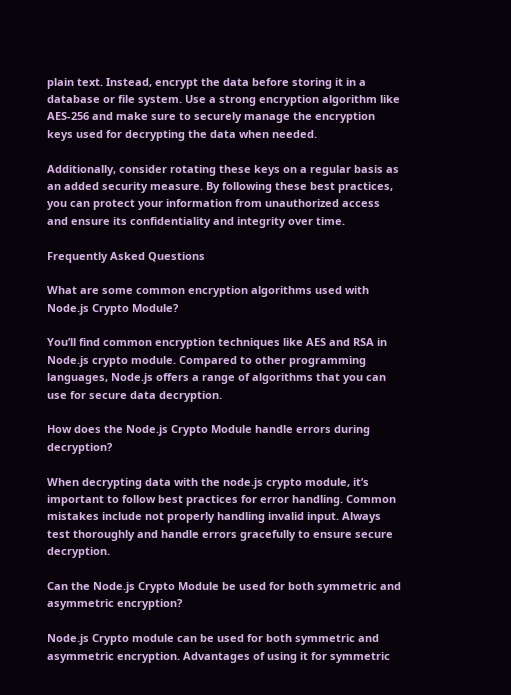plain text. Instead, encrypt the data before storing it in a database or file system. Use a strong encryption algorithm like AES-256 and make sure to securely manage the encryption keys used for decrypting the data when needed.

Additionally, consider rotating these keys on a regular basis as an added security measure. By following these best practices, you can protect your information from unauthorized access and ensure its confidentiality and integrity over time.

Frequently Asked Questions

What are some common encryption algorithms used with Node.js Crypto Module?

You’ll find common encryption techniques like AES and RSA in Node.js crypto module. Compared to other programming languages, Node.js offers a range of algorithms that you can use for secure data decryption.

How does the Node.js Crypto Module handle errors during decryption?

When decrypting data with the node.js crypto module, it’s important to follow best practices for error handling. Common mistakes include not properly handling invalid input. Always test thoroughly and handle errors gracefully to ensure secure decryption.

Can the Node.js Crypto Module be used for both symmetric and asymmetric encryption?

Node.js Crypto module can be used for both symmetric and asymmetric encryption. Advantages of using it for symmetric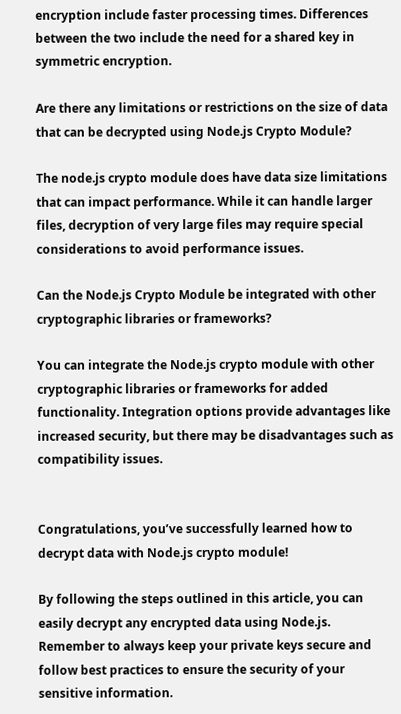encryption include faster processing times. Differences between the two include the need for a shared key in symmetric encryption.

Are there any limitations or restrictions on the size of data that can be decrypted using Node.js Crypto Module?

The node.js crypto module does have data size limitations that can impact performance. While it can handle larger files, decryption of very large files may require special considerations to avoid performance issues.

Can the Node.js Crypto Module be integrated with other cryptographic libraries or frameworks?

You can integrate the Node.js crypto module with other cryptographic libraries or frameworks for added functionality. Integration options provide advantages like increased security, but there may be disadvantages such as compatibility issues.


Congratulations, you’ve successfully learned how to decrypt data with Node.js crypto module!

By following the steps outlined in this article, you can easily decrypt any encrypted data using Node.js. Remember to always keep your private keys secure and follow best practices to ensure the security of your sensitive information.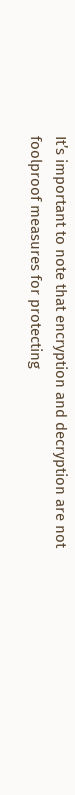It’s important to note that encryption and decryption are not foolproof measures for protecting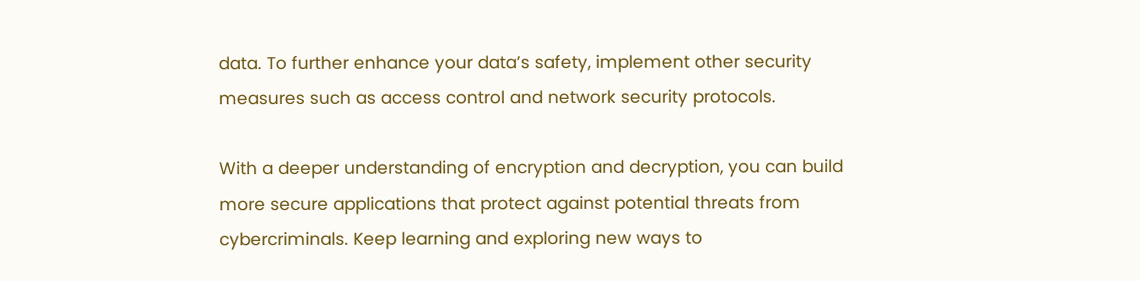data. To further enhance your data’s safety, implement other security measures such as access control and network security protocols.

With a deeper understanding of encryption and decryption, you can build more secure applications that protect against potential threats from cybercriminals. Keep learning and exploring new ways to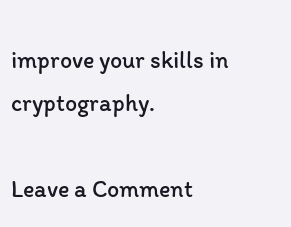improve your skills in cryptography.

Leave a Comment